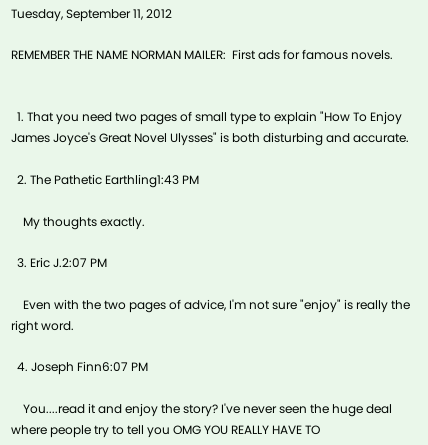Tuesday, September 11, 2012

REMEMBER THE NAME NORMAN MAILER:  First ads for famous novels.


  1. That you need two pages of small type to explain "How To Enjoy James Joyce's Great Novel Ulysses" is both disturbing and accurate.

  2. The Pathetic Earthling1:43 PM

    My thoughts exactly.

  3. Eric J.2:07 PM

    Even with the two pages of advice, I'm not sure "enjoy" is really the right word.

  4. Joseph Finn6:07 PM

    You....read it and enjoy the story? I've never seen the huge deal where people try to tell you OMG YOU REALLY HAVE TO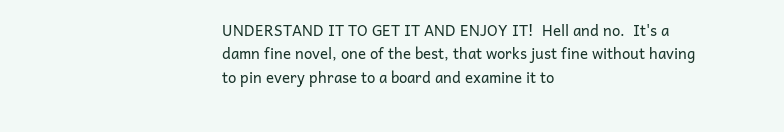UNDERSTAND IT TO GET IT AND ENJOY IT!  Hell and no.  It's a damn fine novel, one of the best, that works just fine without having to pin every phrase to a board and examine it to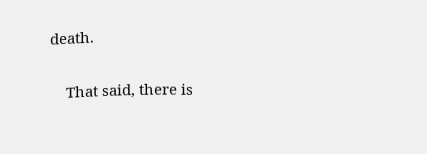death.

    That said, there is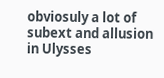obviosuly a lot of subext and allusion in Ulysses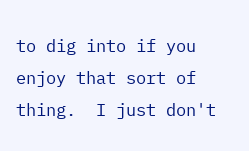to dig into if you enjoy that sort of thing.  I just don't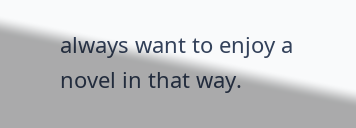always want to enjoy a novel in that way.